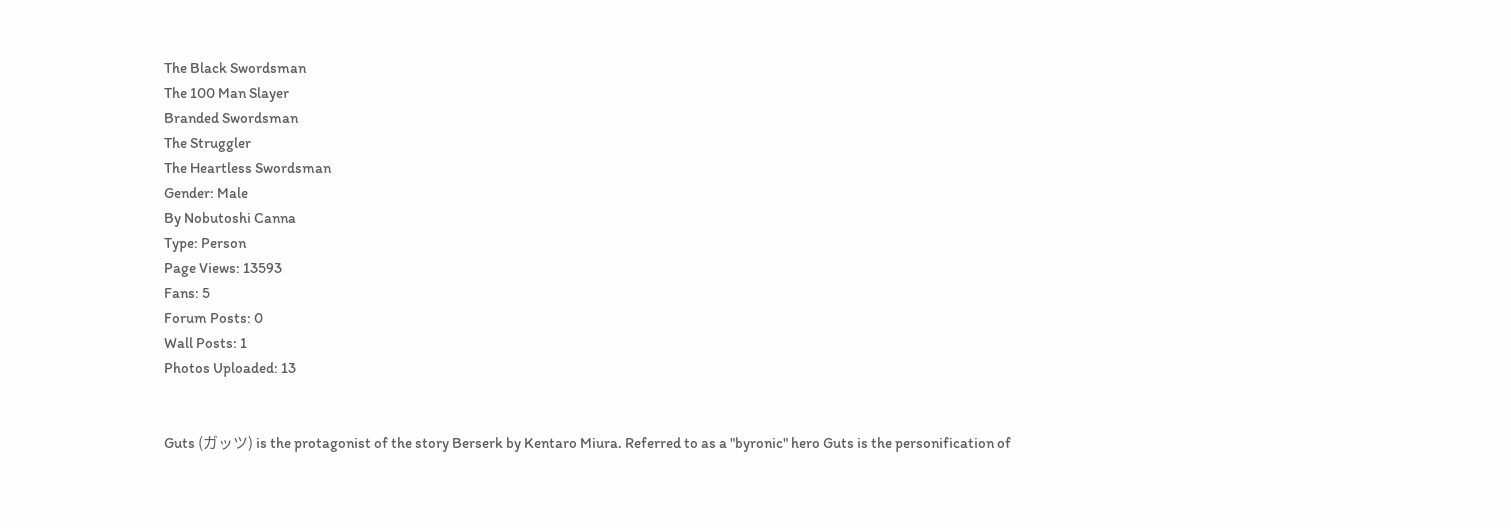The Black Swordsman
The 100 Man Slayer
Branded Swordsman
The Struggler
The Heartless Swordsman
Gender: Male
By Nobutoshi Canna
Type: Person
Page Views: 13593
Fans: 5
Forum Posts: 0
Wall Posts: 1
Photos Uploaded: 13


Guts (ガッツ) is the protagonist of the story Berserk by Kentaro Miura. Referred to as a "byronic" hero Guts is the personification of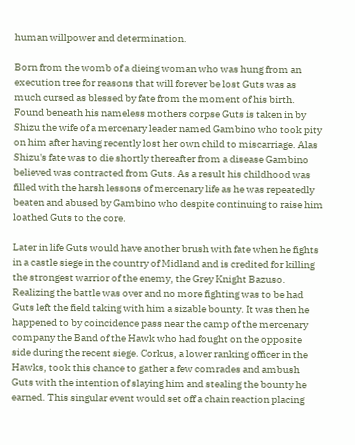human willpower and determination.

Born from the womb of a dieing woman who was hung from an execution tree for reasons that will forever be lost Guts was as much cursed as blessed by fate from the moment of his birth. Found beneath his nameless mothers corpse Guts is taken in by Shizu the wife of a mercenary leader named Gambino who took pity on him after having recently lost her own child to miscarriage. Alas Shizu's fate was to die shortly thereafter from a disease Gambino believed was contracted from Guts. As a result his childhood was filled with the harsh lessons of mercenary life as he was repeatedly beaten and abused by Gambino who despite continuing to raise him loathed Guts to the core.

Later in life Guts would have another brush with fate when he fights in a castle siege in the country of Midland and is credited for killing the strongest warrior of the enemy, the Grey Knight Bazuso. Realizing the battle was over and no more fighting was to be had Guts left the field taking with him a sizable bounty. It was then he happened to by coincidence pass near the camp of the mercenary company the Band of the Hawk who had fought on the opposite side during the recent siege. Corkus, a lower ranking officer in the Hawks, took this chance to gather a few comrades and ambush Guts with the intention of slaying him and stealing the bounty he earned. This singular event would set off a chain reaction placing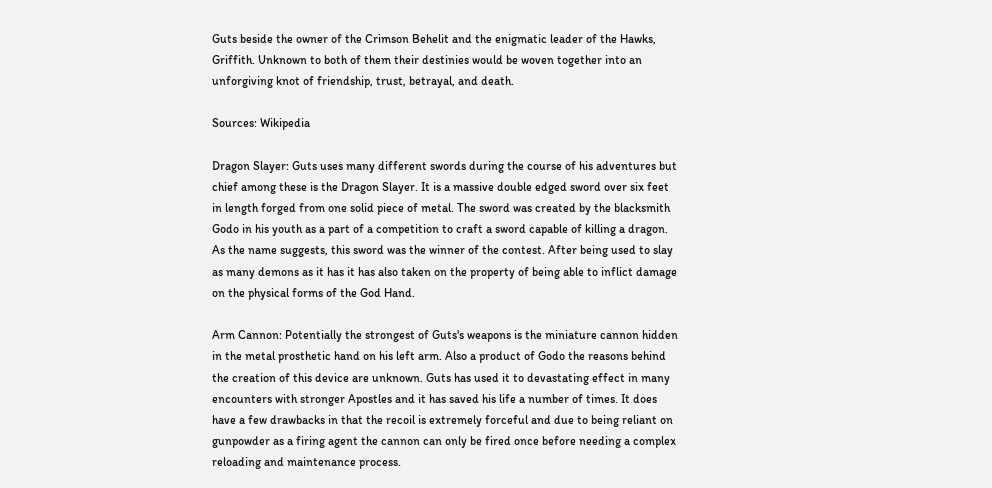Guts beside the owner of the Crimson Behelit and the enigmatic leader of the Hawks, Griffith. Unknown to both of them their destinies would be woven together into an unforgiving knot of friendship, trust, betrayal, and death.

Sources: Wikipedia

Dragon Slayer: Guts uses many different swords during the course of his adventures but chief among these is the Dragon Slayer. It is a massive double edged sword over six feet in length forged from one solid piece of metal. The sword was created by the blacksmith Godo in his youth as a part of a competition to craft a sword capable of killing a dragon. As the name suggests, this sword was the winner of the contest. After being used to slay as many demons as it has it has also taken on the property of being able to inflict damage on the physical forms of the God Hand.

Arm Cannon: Potentially the strongest of Guts's weapons is the miniature cannon hidden in the metal prosthetic hand on his left arm. Also a product of Godo the reasons behind the creation of this device are unknown. Guts has used it to devastating effect in many encounters with stronger Apostles and it has saved his life a number of times. It does have a few drawbacks in that the recoil is extremely forceful and due to being reliant on gunpowder as a firing agent the cannon can only be fired once before needing a complex reloading and maintenance process.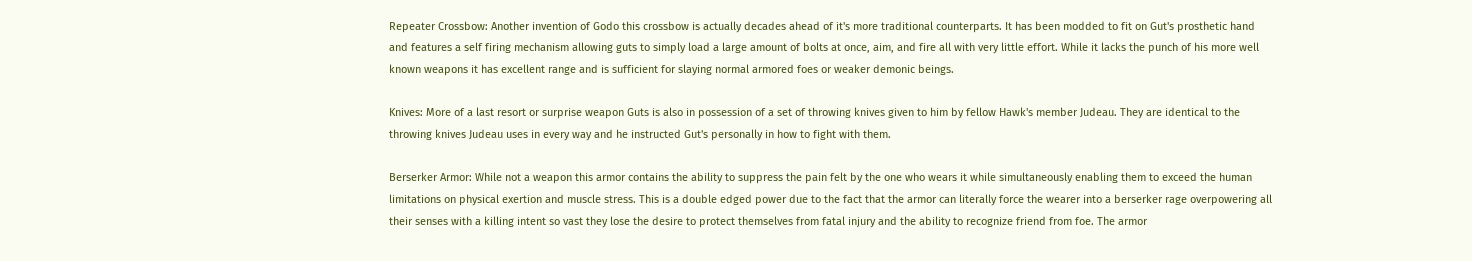Repeater Crossbow: Another invention of Godo this crossbow is actually decades ahead of it's more traditional counterparts. It has been modded to fit on Gut's prosthetic hand and features a self firing mechanism allowing guts to simply load a large amount of bolts at once, aim, and fire all with very little effort. While it lacks the punch of his more well known weapons it has excellent range and is sufficient for slaying normal armored foes or weaker demonic beings.

Knives: More of a last resort or surprise weapon Guts is also in possession of a set of throwing knives given to him by fellow Hawk's member Judeau. They are identical to the throwing knives Judeau uses in every way and he instructed Gut's personally in how to fight with them.

Berserker Armor: While not a weapon this armor contains the ability to suppress the pain felt by the one who wears it while simultaneously enabling them to exceed the human limitations on physical exertion and muscle stress. This is a double edged power due to the fact that the armor can literally force the wearer into a berserker rage overpowering all their senses with a killing intent so vast they lose the desire to protect themselves from fatal injury and the ability to recognize friend from foe. The armor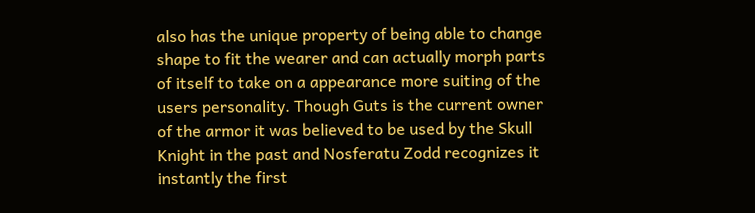also has the unique property of being able to change shape to fit the wearer and can actually morph parts of itself to take on a appearance more suiting of the users personality. Though Guts is the current owner of the armor it was believed to be used by the Skull Knight in the past and Nosferatu Zodd recognizes it instantly the first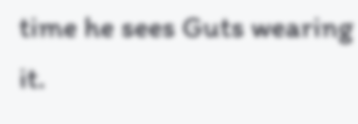time he sees Guts wearing it.